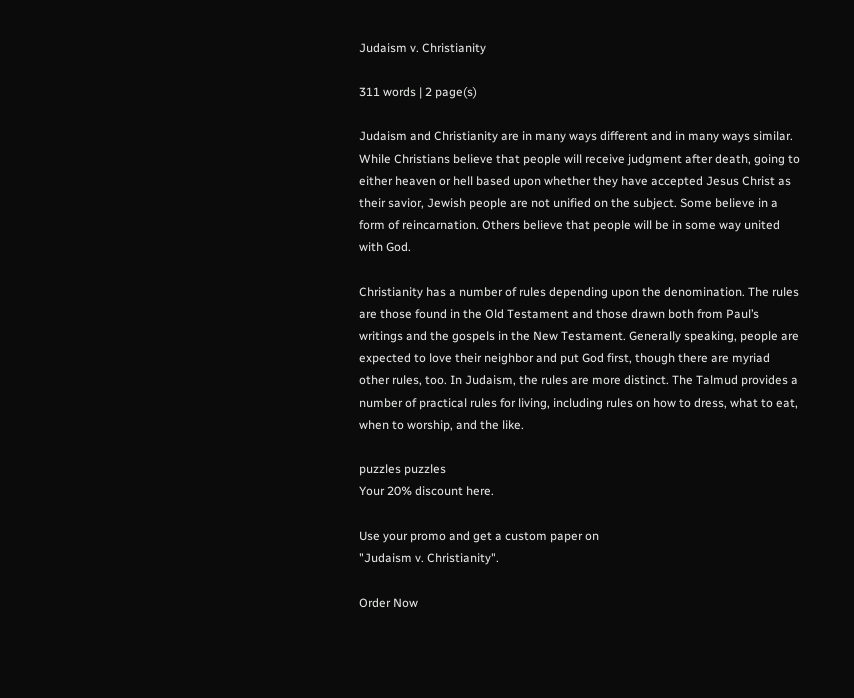Judaism v. Christianity

311 words | 2 page(s)

Judaism and Christianity are in many ways different and in many ways similar. While Christians believe that people will receive judgment after death, going to either heaven or hell based upon whether they have accepted Jesus Christ as their savior, Jewish people are not unified on the subject. Some believe in a form of reincarnation. Others believe that people will be in some way united with God.

Christianity has a number of rules depending upon the denomination. The rules are those found in the Old Testament and those drawn both from Paul’s writings and the gospels in the New Testament. Generally speaking, people are expected to love their neighbor and put God first, though there are myriad other rules, too. In Judaism, the rules are more distinct. The Talmud provides a number of practical rules for living, including rules on how to dress, what to eat, when to worship, and the like.

puzzles puzzles
Your 20% discount here.

Use your promo and get a custom paper on
"Judaism v. Christianity".

Order Now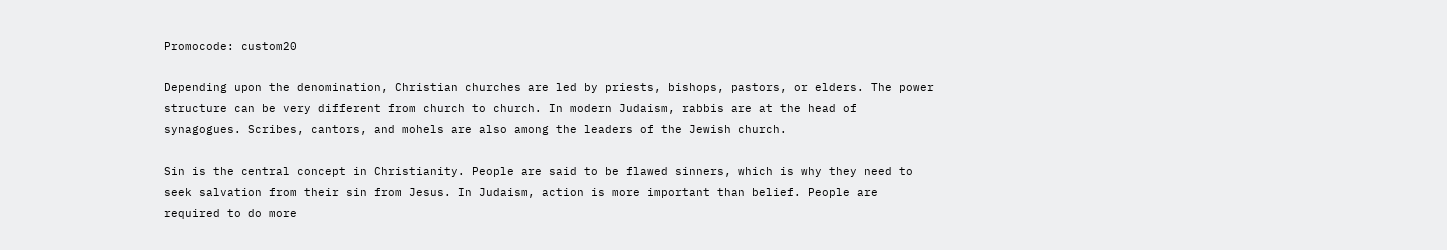Promocode: custom20

Depending upon the denomination, Christian churches are led by priests, bishops, pastors, or elders. The power structure can be very different from church to church. In modern Judaism, rabbis are at the head of synagogues. Scribes, cantors, and mohels are also among the leaders of the Jewish church.

Sin is the central concept in Christianity. People are said to be flawed sinners, which is why they need to seek salvation from their sin from Jesus. In Judaism, action is more important than belief. People are required to do more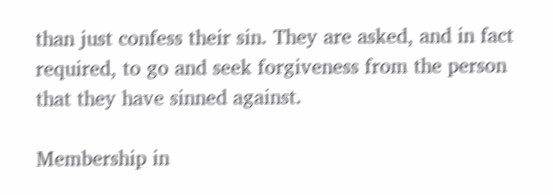than just confess their sin. They are asked, and in fact required, to go and seek forgiveness from the person that they have sinned against.

Membership in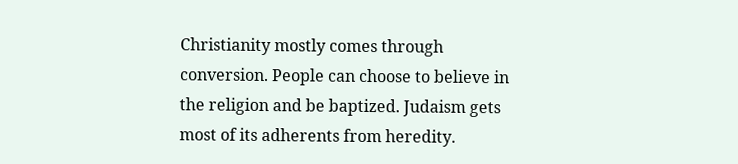Christianity mostly comes through conversion. People can choose to believe in the religion and be baptized. Judaism gets most of its adherents from heredity.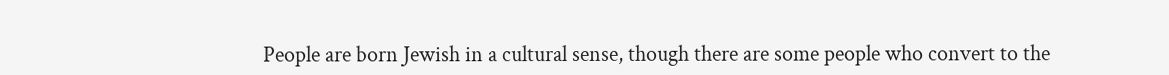People are born Jewish in a cultural sense, though there are some people who convert to the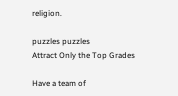religion.

puzzles puzzles
Attract Only the Top Grades

Have a team of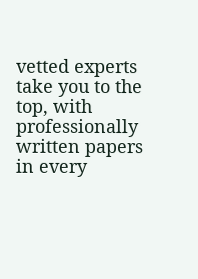vetted experts take you to the top, with professionally written papers in every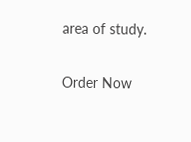area of study.

Order Now